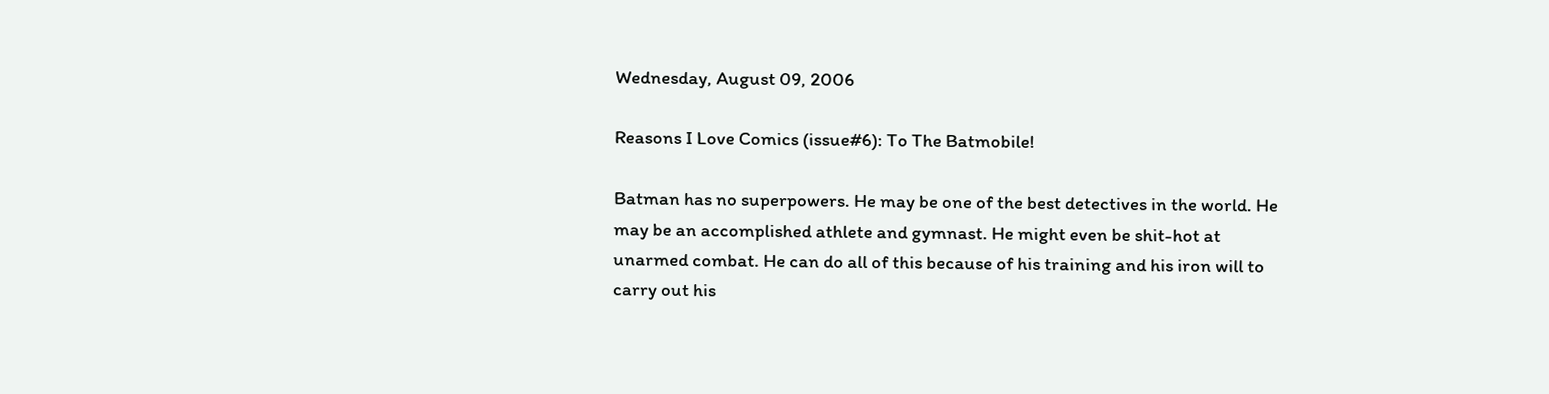Wednesday, August 09, 2006

Reasons I Love Comics (issue#6): To The Batmobile!

Batman has no superpowers. He may be one of the best detectives in the world. He may be an accomplished athlete and gymnast. He might even be shit-hot at unarmed combat. He can do all of this because of his training and his iron will to carry out his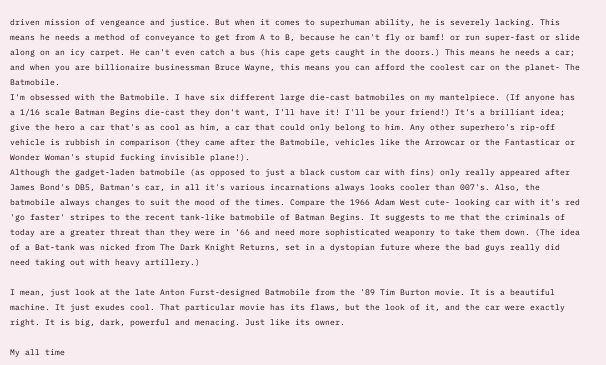driven mission of vengeance and justice. But when it comes to superhuman ability, he is severely lacking. This means he needs a method of conveyance to get from A to B, because he can't fly or bamf! or run super-fast or slide along on an icy carpet. He can't even catch a bus (his cape gets caught in the doors.) This means he needs a car; and when you are billionaire businessman Bruce Wayne, this means you can afford the coolest car on the planet- The Batmobile.
I'm obsessed with the Batmobile. I have six different large die-cast batmobiles on my mantelpiece. (If anyone has a 1/16 scale Batman Begins die-cast they don't want, I'll have it! I'll be your friend!) It's a brilliant idea; give the hero a car that's as cool as him, a car that could only belong to him. Any other superhero's rip-off vehicle is rubbish in comparison (they came after the Batmobile, vehicles like the Arrowcar or the Fantasticar or Wonder Woman's stupid fucking invisible plane!).
Although the gadget-laden batmobile (as opposed to just a black custom car with fins) only really appeared after James Bond's DB5, Batman's car, in all it's various incarnations always looks cooler than 007's. Also, the batmobile always changes to suit the mood of the times. Compare the 1966 Adam West cute- looking car with it's red 'go faster' stripes to the recent tank-like batmobile of Batman Begins. It suggests to me that the criminals of today are a greater threat than they were in '66 and need more sophisticated weaponry to take them down. (The idea of a Bat-tank was nicked from The Dark Knight Returns, set in a dystopian future where the bad guys really did need taking out with heavy artillery.)

I mean, just look at the late Anton Furst-designed Batmobile from the '89 Tim Burton movie. It is a beautiful machine. It just exudes cool. That particular movie has its flaws, but the look of it, and the car were exactly right. It is big, dark, powerful and menacing. Just like its owner.

My all time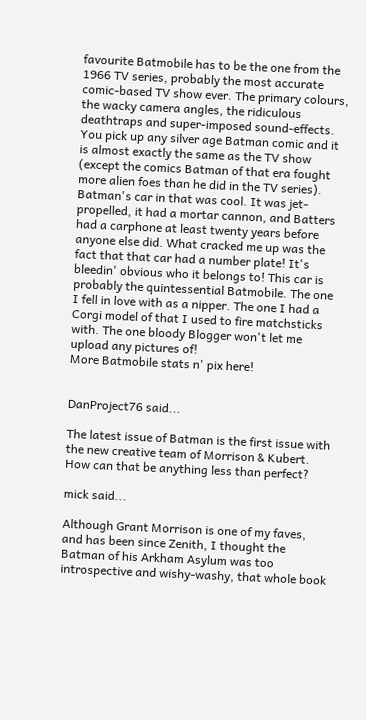favourite Batmobile has to be the one from the 1966 TV series, probably the most accurate comic-based TV show ever. The primary colours, the wacky camera angles, the ridiculous deathtraps and super-imposed sound-effects. You pick up any silver age Batman comic and it is almost exactly the same as the TV show (except the comics Batman of that era fought more alien foes than he did in the TV series). Batman's car in that was cool. It was jet-propelled, it had a mortar cannon, and Batters had a carphone at least twenty years before anyone else did. What cracked me up was the fact that that car had a number plate! It's bleedin' obvious who it belongs to! This car is probably the quintessential Batmobile. The one I fell in love with as a nipper. The one I had a Corgi model of that I used to fire matchsticks with. The one bloody Blogger won't let me upload any pictures of!
More Batmobile stats n' pix here!


DanProject76 said...

The latest issue of Batman is the first issue with the new creative team of Morrison & Kubert. How can that be anything less than perfect?

mick said...

Although Grant Morrison is one of my faves, and has been since Zenith, I thought the Batman of his Arkham Asylum was too introspective and wishy-washy, that whole book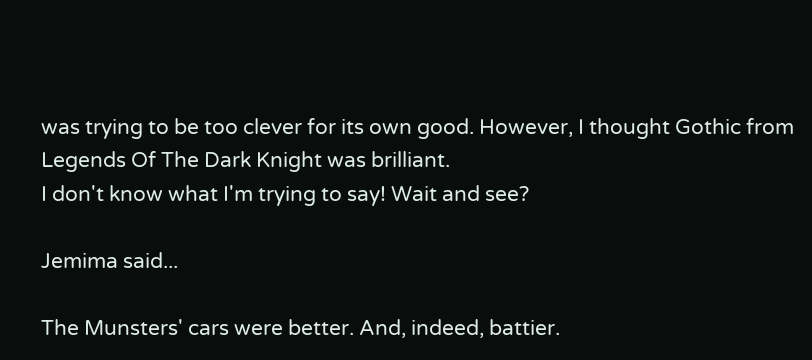was trying to be too clever for its own good. However, I thought Gothic from Legends Of The Dark Knight was brilliant.
I don't know what I'm trying to say! Wait and see?

Jemima said...

The Munsters' cars were better. And, indeed, battier.